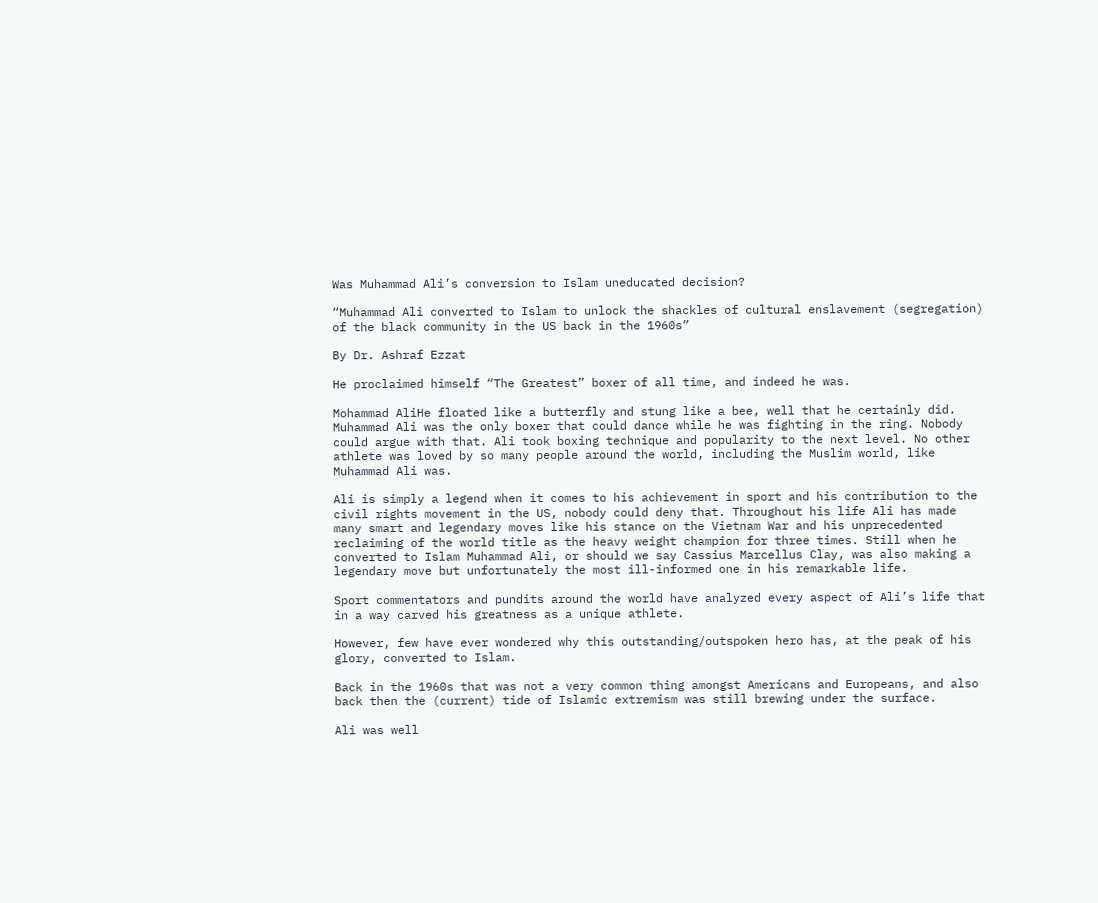Was Muhammad Ali’s conversion to Islam uneducated decision?

“Muhammad Ali converted to Islam to unlock the shackles of cultural enslavement (segregation) of the black community in the US back in the 1960s”

By Dr. Ashraf Ezzat

He proclaimed himself “The Greatest” boxer of all time, and indeed he was.

Mohammad AliHe floated like a butterfly and stung like a bee, well that he certainly did. Muhammad Ali was the only boxer that could dance while he was fighting in the ring. Nobody could argue with that. Ali took boxing technique and popularity to the next level. No other athlete was loved by so many people around the world, including the Muslim world, like Muhammad Ali was.

Ali is simply a legend when it comes to his achievement in sport and his contribution to the civil rights movement in the US, nobody could deny that. Throughout his life Ali has made many smart and legendary moves like his stance on the Vietnam War and his unprecedented reclaiming of the world title as the heavy weight champion for three times. Still when he converted to Islam Muhammad Ali, or should we say Cassius Marcellus Clay, was also making a legendary move but unfortunately the most ill-informed one in his remarkable life.

Sport commentators and pundits around the world have analyzed every aspect of Ali’s life that in a way carved his greatness as a unique athlete.

However, few have ever wondered why this outstanding/outspoken hero has, at the peak of his glory, converted to Islam.

Back in the 1960s that was not a very common thing amongst Americans and Europeans, and also back then the (current) tide of Islamic extremism was still brewing under the surface.

Ali was well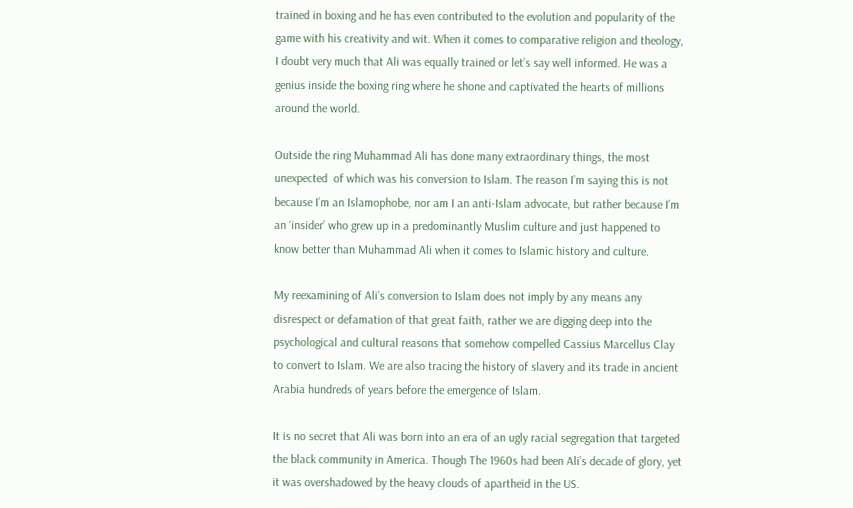trained in boxing and he has even contributed to the evolution and popularity of the game with his creativity and wit. When it comes to comparative religion and theology, I doubt very much that Ali was equally trained or let’s say well informed. He was a genius inside the boxing ring where he shone and captivated the hearts of millions around the world.

Outside the ring Muhammad Ali has done many extraordinary things, the most unexpected  of which was his conversion to Islam. The reason I’m saying this is not because I’m an Islamophobe, nor am I an anti-Islam advocate, but rather because I’m an ‘insider’ who grew up in a predominantly Muslim culture and just happened to know better than Muhammad Ali when it comes to Islamic history and culture.

My reexamining of Ali’s conversion to Islam does not imply by any means any disrespect or defamation of that great faith, rather we are digging deep into the psychological and cultural reasons that somehow compelled Cassius Marcellus Clay to convert to Islam. We are also tracing the history of slavery and its trade in ancient Arabia hundreds of years before the emergence of Islam.

It is no secret that Ali was born into an era of an ugly racial segregation that targeted the black community in America. Though The 1960s had been Ali’s decade of glory, yet it was overshadowed by the heavy clouds of apartheid in the US.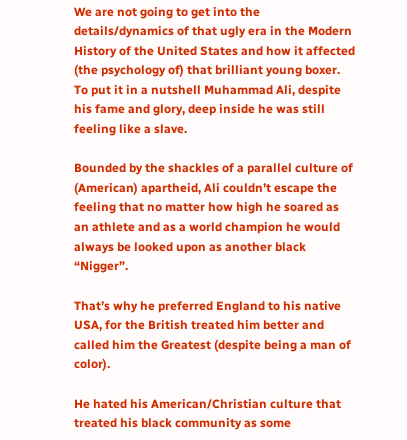We are not going to get into the details/dynamics of that ugly era in the Modern History of the United States and how it affected (the psychology of) that brilliant young boxer. To put it in a nutshell Muhammad Ali, despite his fame and glory, deep inside he was still feeling like a slave.

Bounded by the shackles of a parallel culture of (American) apartheid, Ali couldn’t escape the feeling that no matter how high he soared as an athlete and as a world champion he would always be looked upon as another black “Nigger”.

That’s why he preferred England to his native USA, for the British treated him better and called him the Greatest (despite being a man of color).

He hated his American/Christian culture that treated his black community as some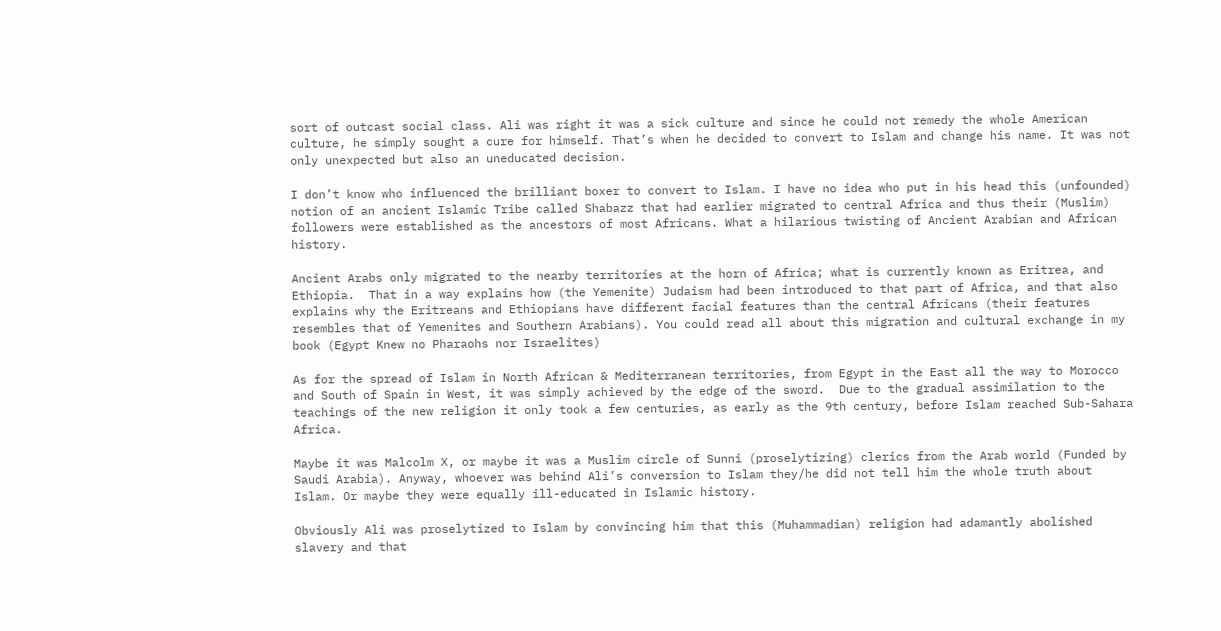sort of outcast social class. Ali was right it was a sick culture and since he could not remedy the whole American culture, he simply sought a cure for himself. That’s when he decided to convert to Islam and change his name. It was not only unexpected but also an uneducated decision.

I don’t know who influenced the brilliant boxer to convert to Islam. I have no idea who put in his head this (unfounded) notion of an ancient Islamic Tribe called Shabazz that had earlier migrated to central Africa and thus their (Muslim) followers were established as the ancestors of most Africans. What a hilarious twisting of Ancient Arabian and African history.

Ancient Arabs only migrated to the nearby territories at the horn of Africa; what is currently known as Eritrea, and Ethiopia.  That in a way explains how (the Yemenite) Judaism had been introduced to that part of Africa, and that also explains why the Eritreans and Ethiopians have different facial features than the central Africans (their features resembles that of Yemenites and Southern Arabians). You could read all about this migration and cultural exchange in my book (Egypt Knew no Pharaohs nor Israelites)

As for the spread of Islam in North African & Mediterranean territories, from Egypt in the East all the way to Morocco and South of Spain in West, it was simply achieved by the edge of the sword.  Due to the gradual assimilation to the teachings of the new religion it only took a few centuries, as early as the 9th century, before Islam reached Sub-Sahara Africa.

Maybe it was Malcolm X, or maybe it was a Muslim circle of Sunni (proselytizing) clerics from the Arab world (Funded by Saudi Arabia). Anyway, whoever was behind Ali’s conversion to Islam they/he did not tell him the whole truth about Islam. Or maybe they were equally ill-educated in Islamic history.

Obviously Ali was proselytized to Islam by convincing him that this (Muhammadian) religion had adamantly abolished slavery and that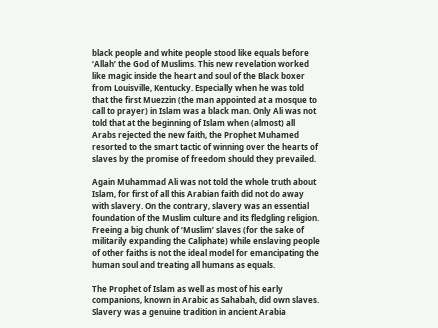black people and white people stood like equals before ‘Allah’ the God of Muslims. This new revelation worked like magic inside the heart and soul of the Black boxer from Louisville, Kentucky. Especially when he was told that the first Muezzin (the man appointed at a mosque to call to prayer) in Islam was a black man. Only Ali was not told that at the beginning of Islam when (almost) all Arabs rejected the new faith, the Prophet Muhamed resorted to the smart tactic of winning over the hearts of slaves by the promise of freedom should they prevailed.

Again Muhammad Ali was not told the whole truth about Islam, for first of all this Arabian faith did not do away with slavery. On the contrary, slavery was an essential foundation of the Muslim culture and its fledgling religion. Freeing a big chunk of ‘Muslim’ slaves (for the sake of militarily expanding the Caliphate) while enslaving people of other faiths is not the ideal model for emancipating the human soul and treating all humans as equals.

The Prophet of Islam as well as most of his early companions, known in Arabic as Sahabah, did own slaves. Slavery was a genuine tradition in ancient Arabia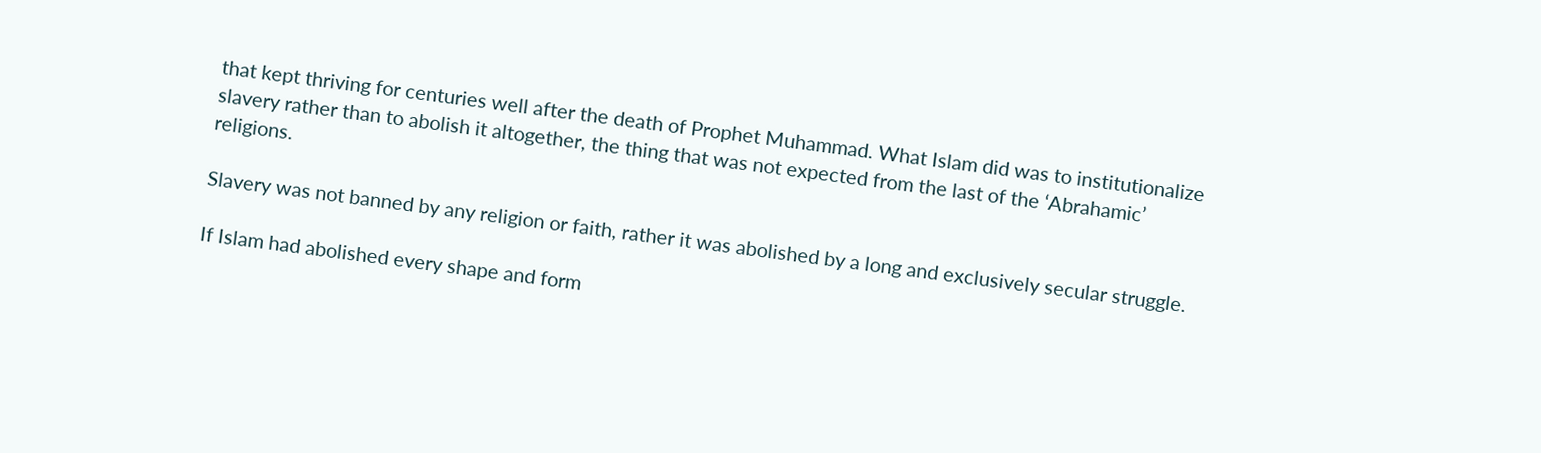that kept thriving for centuries well after the death of Prophet Muhammad. What Islam did was to institutionalize slavery rather than to abolish it altogether, the thing that was not expected from the last of the ‘Abrahamic’ religions.

Slavery was not banned by any religion or faith, rather it was abolished by a long and exclusively secular struggle.

If Islam had abolished every shape and form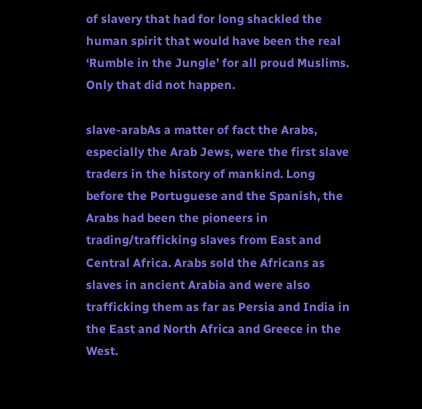of slavery that had for long shackled the human spirit that would have been the real ‘Rumble in the Jungle’ for all proud Muslims. Only that did not happen.

slave-arabAs a matter of fact the Arabs, especially the Arab Jews, were the first slave traders in the history of mankind. Long before the Portuguese and the Spanish, the Arabs had been the pioneers in trading/trafficking slaves from East and Central Africa. Arabs sold the Africans as slaves in ancient Arabia and were also trafficking them as far as Persia and India in the East and North Africa and Greece in the West.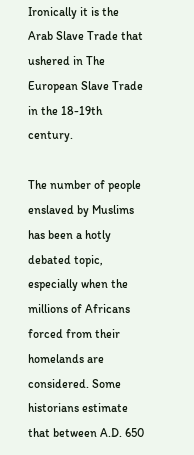Ironically it is the Arab Slave Trade that ushered in The European Slave Trade in the 18-19th century.

The number of people enslaved by Muslims has been a hotly debated topic, especially when the millions of Africans forced from their homelands are considered. Some historians estimate that between A.D. 650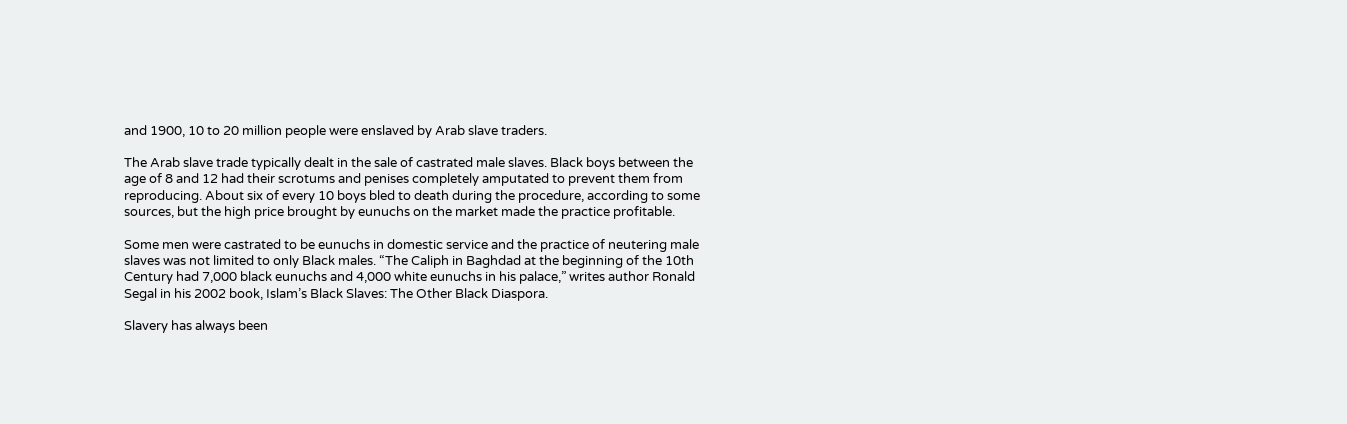and 1900, 10 to 20 million people were enslaved by Arab slave traders.

The Arab slave trade typically dealt in the sale of castrated male slaves. Black boys between the age of 8 and 12 had their scrotums and penises completely amputated to prevent them from reproducing. About six of every 10 boys bled to death during the procedure, according to some sources, but the high price brought by eunuchs on the market made the practice profitable.

Some men were castrated to be eunuchs in domestic service and the practice of neutering male slaves was not limited to only Black males. “The Caliph in Baghdad at the beginning of the 10th Century had 7,000 black eunuchs and 4,000 white eunuchs in his palace,” writes author Ronald Segal in his 2002 book, Islam’s Black Slaves: The Other Black Diaspora.

Slavery has always been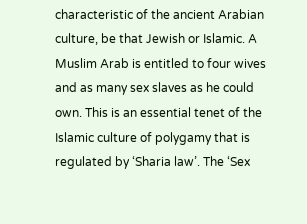characteristic of the ancient Arabian culture, be that Jewish or Islamic. A Muslim Arab is entitled to four wives and as many sex slaves as he could own. This is an essential tenet of the Islamic culture of polygamy that is regulated by ‘Sharia law’. The ‘Sex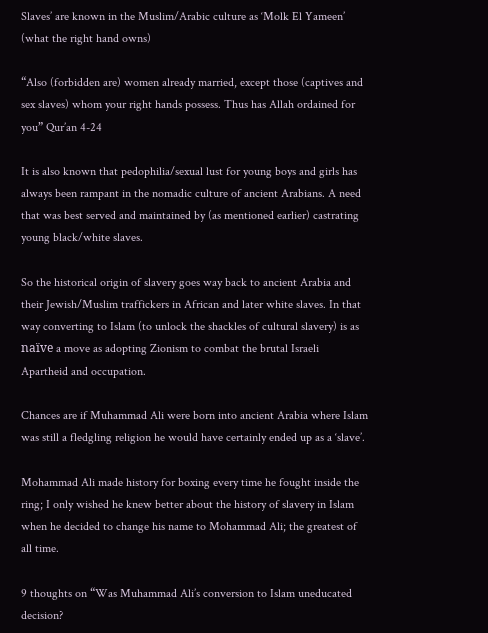Slaves’ are known in the Muslim/Arabic culture as ‘Molk El Yameen’ (what the right hand owns)

“Also (forbidden are) women already married, except those (captives and sex slaves) whom your right hands possess. Thus has Allah ordained for you” Qur’an 4-24

It is also known that pedophilia/sexual lust for young boys and girls has always been rampant in the nomadic culture of ancient Arabians. A need that was best served and maintained by (as mentioned earlier) castrating young black/white slaves.

So the historical origin of slavery goes way back to ancient Arabia and their Jewish/Muslim traffickers in African and later white slaves. In that way converting to Islam (to unlock the shackles of cultural slavery) is as naïve a move as adopting Zionism to combat the brutal Israeli Apartheid and occupation.

Chances are if Muhammad Ali were born into ancient Arabia where Islam was still a fledgling religion he would have certainly ended up as a ‘slave’.

Mohammad Ali made history for boxing every time he fought inside the ring; I only wished he knew better about the history of slavery in Islam when he decided to change his name to Mohammad Ali; the greatest of all time.

9 thoughts on “Was Muhammad Ali’s conversion to Islam uneducated decision?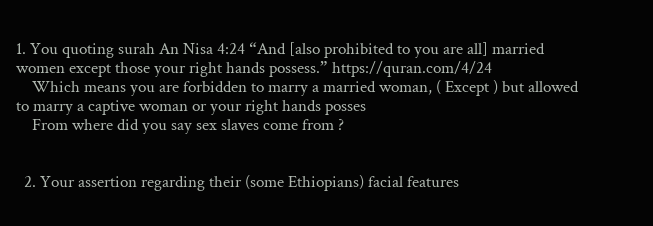1. You quoting surah An Nisa 4:24 “And [also prohibited to you are all] married women except those your right hands possess.” https://quran.com/4/24
    Which means you are forbidden to marry a married woman, ( Except ) but allowed to marry a captive woman or your right hands posses
    From where did you say sex slaves come from ?


  2. Your assertion regarding their (some Ethiopians) facial features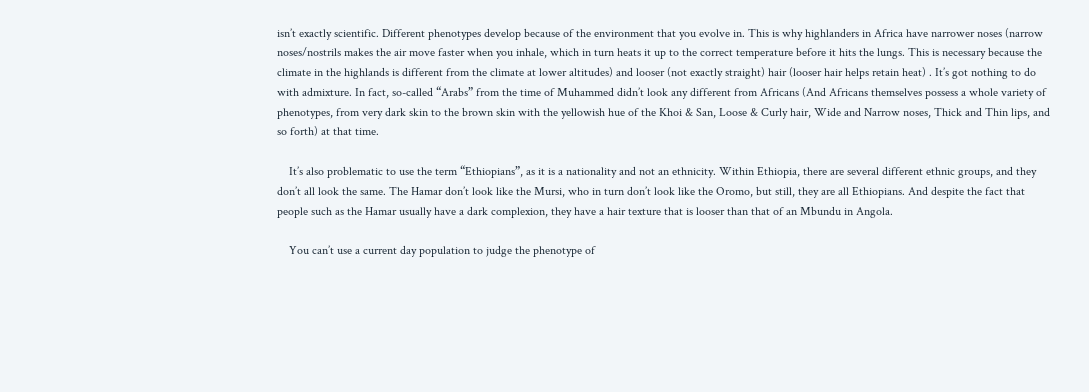isn’t exactly scientific. Different phenotypes develop because of the environment that you evolve in. This is why highlanders in Africa have narrower noses (narrow noses/nostrils makes the air move faster when you inhale, which in turn heats it up to the correct temperature before it hits the lungs. This is necessary because the climate in the highlands is different from the climate at lower altitudes) and looser (not exactly straight) hair (looser hair helps retain heat) . It’s got nothing to do with admixture. In fact, so-called “Arabs” from the time of Muhammed didn’t look any different from Africans (And Africans themselves possess a whole variety of phenotypes, from very dark skin to the brown skin with the yellowish hue of the Khoi & San, Loose & Curly hair, Wide and Narrow noses, Thick and Thin lips, and so forth) at that time.

    It’s also problematic to use the term “Ethiopians”, as it is a nationality and not an ethnicity. Within Ethiopia, there are several different ethnic groups, and they don’t all look the same. The Hamar don’t look like the Mursi, who in turn don’t look like the Oromo, but still, they are all Ethiopians. And despite the fact that people such as the Hamar usually have a dark complexion, they have a hair texture that is looser than that of an Mbundu in Angola.

    You can’t use a current day population to judge the phenotype of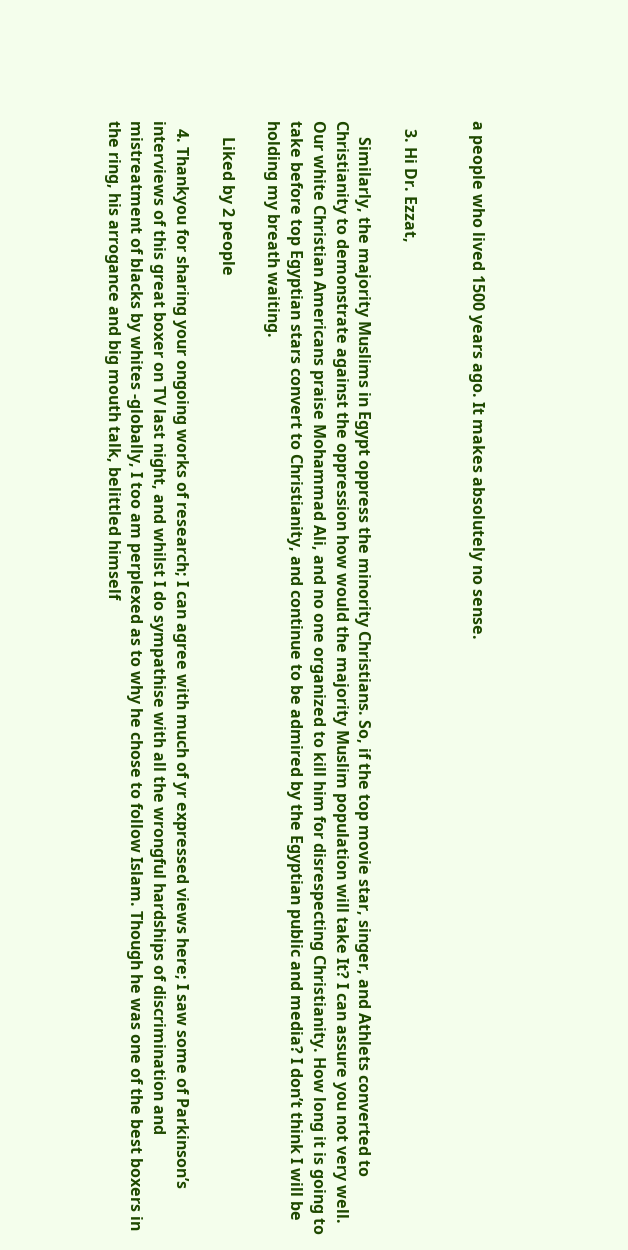a people who lived 1500 years ago. It makes absolutely no sense.


  3. Hi Dr. Ezzat,

    Similarly, the majority Muslims in Egypt oppress the minority Christians. So, if the top movie star, singer, and Athlets converted to Christianity to demonstrate against the oppression how would the majority Muslim population will take It? I can assure you not very well. Our white Christian Americans praise Mohammad Ali, and no one organized to kill him for disrespecting Christianity. How long it is going to take before top Egyptian stars convert to Christianity, and continue to be admired by the Egyptian public and media? I don’t think I will be holding my breath waiting.

    Liked by 2 people

  4. Thankyou for sharing your ongoing works of research; I can agree with much of yr expressed views here; I saw some of Parkinson’s interviews of this great boxer on TV last night, and whilst I do sympathise with all the wrongful hardships of discrimination and mistreatment of blacks by whites -globally, I too am perplexed as to why he chose to follow Islam. Though he was one of the best boxers in the ring, his arrogance and big mouth talk, belittled himself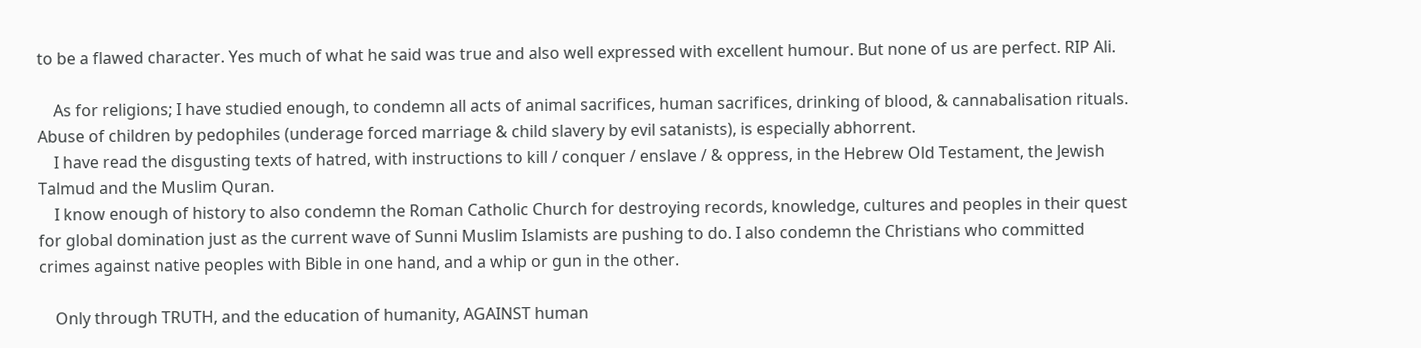to be a flawed character. Yes much of what he said was true and also well expressed with excellent humour. But none of us are perfect. RIP Ali.

    As for religions; I have studied enough, to condemn all acts of animal sacrifices, human sacrifices, drinking of blood, & cannabalisation rituals. Abuse of children by pedophiles (underage forced marriage & child slavery by evil satanists), is especially abhorrent.
    I have read the disgusting texts of hatred, with instructions to kill / conquer / enslave / & oppress, in the Hebrew Old Testament, the Jewish Talmud and the Muslim Quran.
    I know enough of history to also condemn the Roman Catholic Church for destroying records, knowledge, cultures and peoples in their quest for global domination just as the current wave of Sunni Muslim Islamists are pushing to do. I also condemn the Christians who committed crimes against native peoples with Bible in one hand, and a whip or gun in the other.

    Only through TRUTH, and the education of humanity, AGAINST human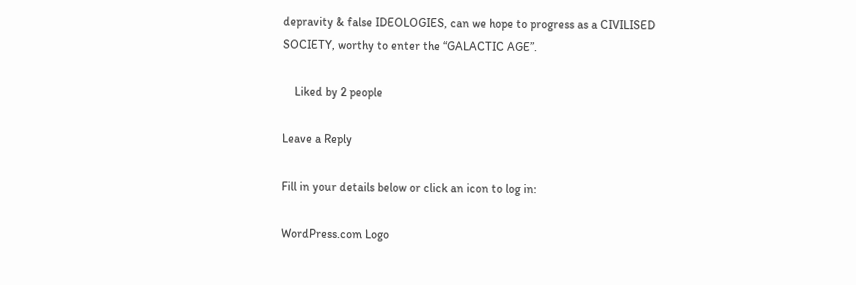depravity & false IDEOLOGIES, can we hope to progress as a CIVILISED SOCIETY, worthy to enter the “GALACTIC AGE”.

    Liked by 2 people

Leave a Reply

Fill in your details below or click an icon to log in:

WordPress.com Logo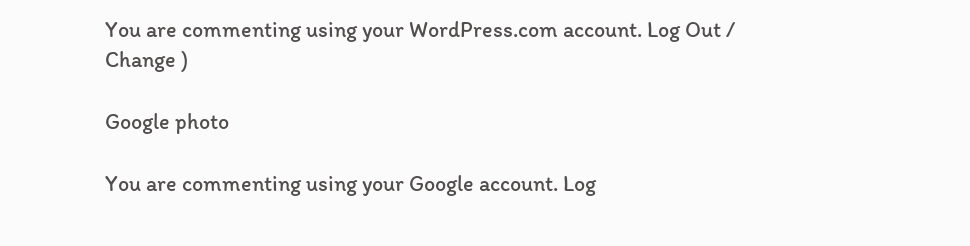You are commenting using your WordPress.com account. Log Out /  Change )

Google photo

You are commenting using your Google account. Log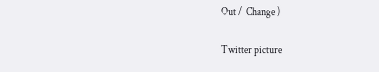Out /  Change )

Twitter picture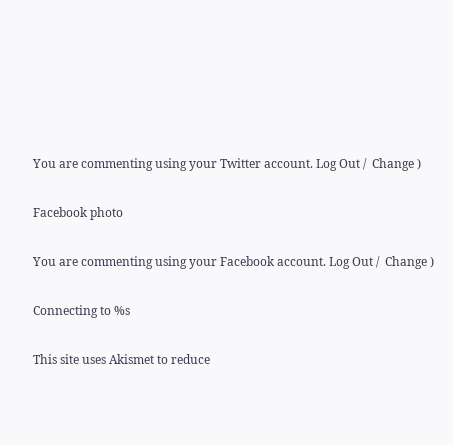You are commenting using your Twitter account. Log Out /  Change )

Facebook photo

You are commenting using your Facebook account. Log Out /  Change )

Connecting to %s

This site uses Akismet to reduce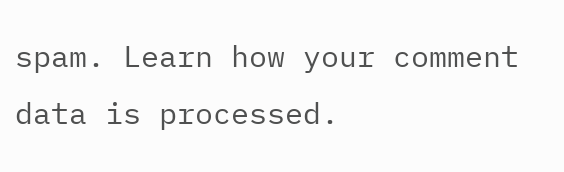spam. Learn how your comment data is processed.